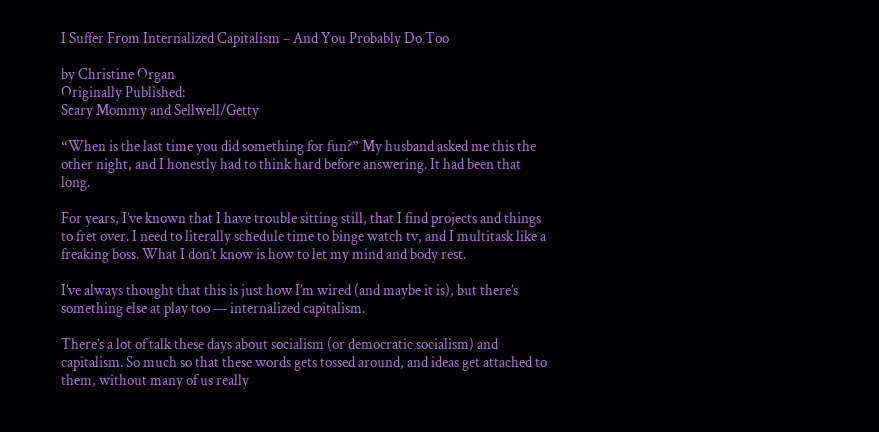I Suffer From Internalized Capitalism – And You Probably Do Too

by Christine Organ
Originally Published:
Scary Mommy and Sellwell/Getty

“When is the last time you did something for fun?” My husband asked me this the other night, and I honestly had to think hard before answering. It had been that long.

For years, I’ve known that I have trouble sitting still, that I find projects and things to fret over. I need to literally schedule time to binge watch tv, and I multitask like a freaking boss. What I don’t know is how to let my mind and body rest.

I’ve always thought that this is just how I’m wired (and maybe it is), but there’s something else at play too — internalized capitalism.

There’s a lot of talk these days about socialism (or democratic socialism) and capitalism. So much so that these words gets tossed around, and ideas get attached to them, without many of us really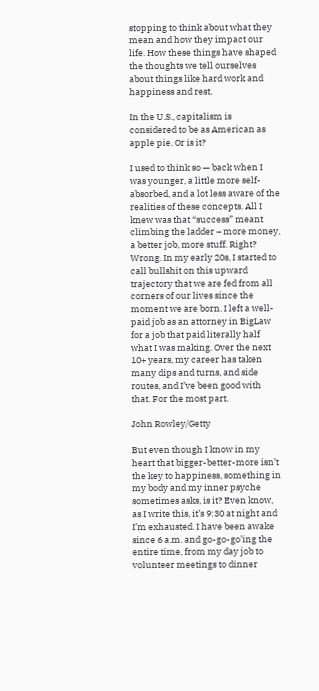stopping to think about what they mean and how they impact our life. How these things have shaped the thoughts we tell ourselves about things like hard work and happiness and rest.

In the U.S., capitalism is considered to be as American as apple pie. Or is it?

I used to think so — back when I was younger, a little more self-absorbed, and a lot less aware of the realities of these concepts. All I knew was that “success” meant climbing the ladder – more money, a better job, more stuff. Right? Wrong. In my early 20s, I started to call bullshit on this upward trajectory that we are fed from all corners of our lives since the moment we are born. I left a well-paid job as an attorney in BigLaw for a job that paid literally half what I was making. Over the next 10+ years, my career has taken many dips and turns, and side routes, and I’ve been good with that. For the most part.

John Rowley/Getty

But even though I know in my heart that bigger-better-more isn’t the key to happiness, something in my body and my inner psyche sometimes asks, is it? Even know, as I write this, it’s 9:30 at night and I’m exhausted. I have been awake since 6 a.m. and go-go-go’ing the entire time, from my day job to volunteer meetings to dinner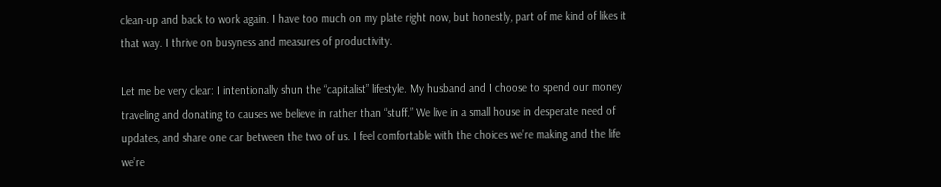clean-up and back to work again. I have too much on my plate right now, but honestly, part of me kind of likes it that way. I thrive on busyness and measures of productivity.

Let me be very clear: I intentionally shun the “capitalist” lifestyle. My husband and I choose to spend our money traveling and donating to causes we believe in rather than “stuff.” We live in a small house in desperate need of updates, and share one car between the two of us. I feel comfortable with the choices we’re making and the life we’re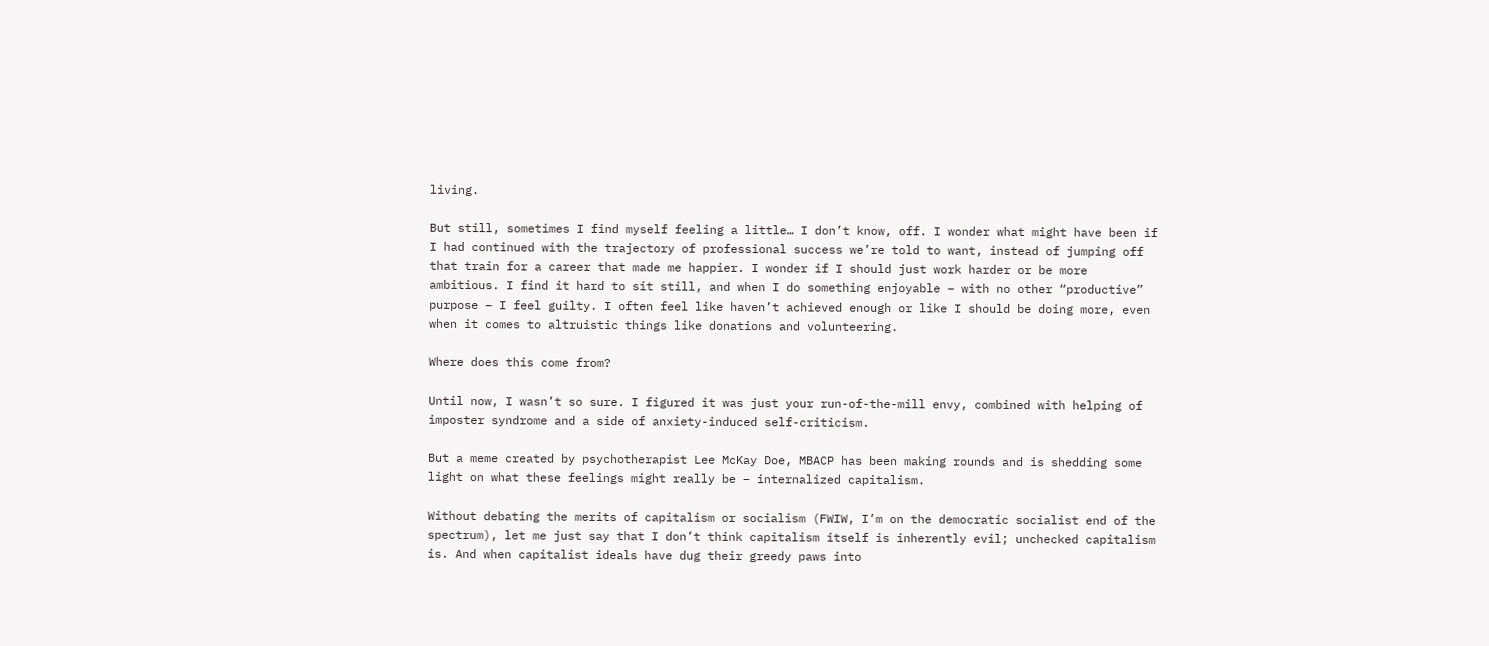living.

But still, sometimes I find myself feeling a little… I don’t know, off. I wonder what might have been if I had continued with the trajectory of professional success we’re told to want, instead of jumping off that train for a career that made me happier. I wonder if I should just work harder or be more ambitious. I find it hard to sit still, and when I do something enjoyable – with no other “productive” purpose – I feel guilty. I often feel like haven’t achieved enough or like I should be doing more, even when it comes to altruistic things like donations and volunteering.

Where does this come from?

Until now, I wasn’t so sure. I figured it was just your run-of-the-mill envy, combined with helping of imposter syndrome and a side of anxiety-induced self-criticism.

But a meme created by psychotherapist Lee McKay Doe, MBACP has been making rounds and is shedding some light on what these feelings might really be – internalized capitalism.

Without debating the merits of capitalism or socialism (FWIW, I’m on the democratic socialist end of the spectrum), let me just say that I don’t think capitalism itself is inherently evil; unchecked capitalism is. And when capitalist ideals have dug their greedy paws into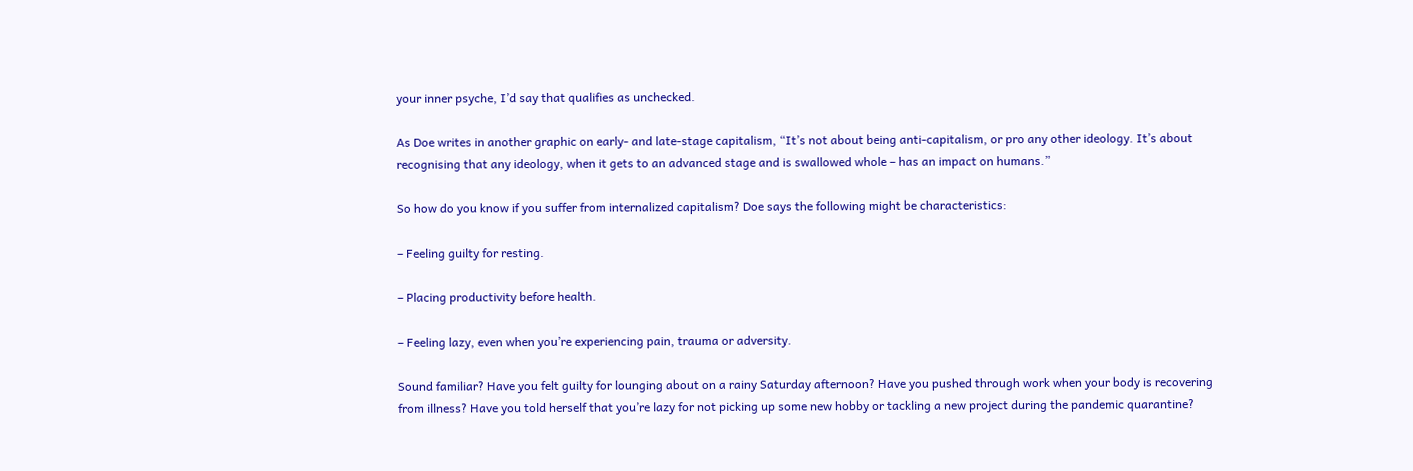your inner psyche, I’d say that qualifies as unchecked.

As Doe writes in another graphic on early- and late-stage capitalism, “It’s not about being anti-capitalism, or pro any other ideology. It’s about recognising that any ideology, when it gets to an advanced stage and is swallowed whole – has an impact on humans.”

So how do you know if you suffer from internalized capitalism? Doe says the following might be characteristics:

– Feeling guilty for resting.

– Placing productivity before health.

– Feeling lazy, even when you’re experiencing pain, trauma or adversity.

Sound familiar? Have you felt guilty for lounging about on a rainy Saturday afternoon? Have you pushed through work when your body is recovering from illness? Have you told herself that you’re lazy for not picking up some new hobby or tackling a new project during the pandemic quarantine?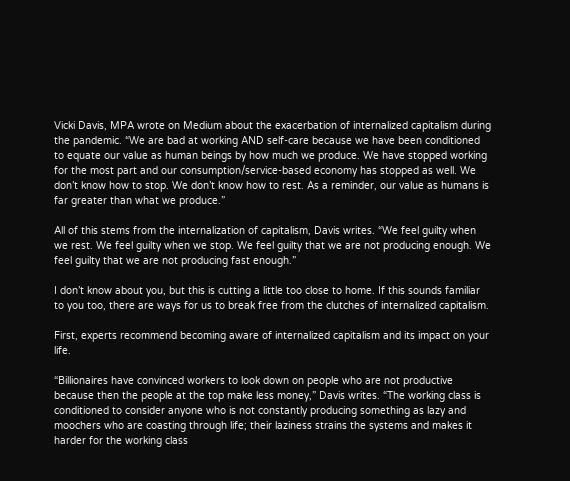Vicki Davis, MPA wrote on Medium about the exacerbation of internalized capitalism during the pandemic. “We are bad at working AND self-care because we have been conditioned to equate our value as human beings by how much we produce. We have stopped working for the most part and our consumption/service-based economy has stopped as well. We don’t know how to stop. We don’t know how to rest. As a reminder, our value as humans is far greater than what we produce.”

All of this stems from the internalization of capitalism, Davis writes. “We feel guilty when we rest. We feel guilty when we stop. We feel guilty that we are not producing enough. We feel guilty that we are not producing fast enough.”

I don’t know about you, but this is cutting a little too close to home. If this sounds familiar to you too, there are ways for us to break free from the clutches of internalized capitalism.

First, experts recommend becoming aware of internalized capitalism and its impact on your life.

“Billionaires have convinced workers to look down on people who are not productive because then the people at the top make less money,” Davis writes. “The working class is conditioned to consider anyone who is not constantly producing something as lazy and moochers who are coasting through life; their laziness strains the systems and makes it harder for the working class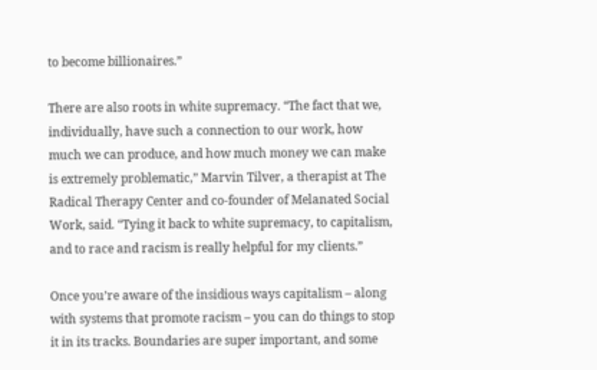to become billionaires.”

There are also roots in white supremacy. “The fact that we, individually, have such a connection to our work, how much we can produce, and how much money we can make is extremely problematic,” Marvin Tilver, a therapist at The Radical Therapy Center and co-founder of Melanated Social Work, said. “Tying it back to white supremacy, to capitalism, and to race and racism is really helpful for my clients.”

Once you’re aware of the insidious ways capitalism – along with systems that promote racism – you can do things to stop it in its tracks. Boundaries are super important, and some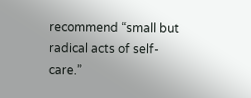recommend “small but radical acts of self-care.”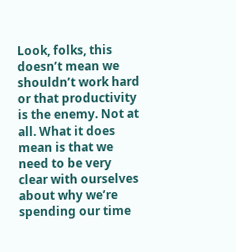Look, folks, this doesn’t mean we shouldn’t work hard or that productivity is the enemy. Not at all. What it does mean is that we need to be very clear with ourselves about why we’re spending our time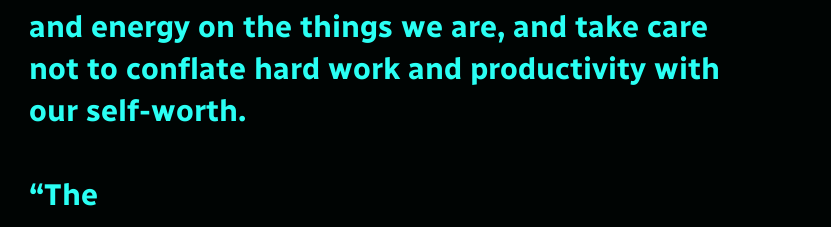and energy on the things we are, and take care not to conflate hard work and productivity with our self-worth.

“The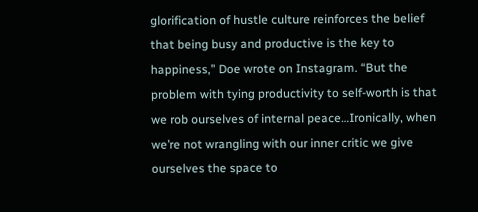glorification of hustle culture reinforces the belief that being busy and productive is the key to happiness,” Doe wrote on Instagram. “But the problem with tying productivity to self-worth is that we rob ourselves of internal peace…Ironically, when we’re not wrangling with our inner critic we give ourselves the space to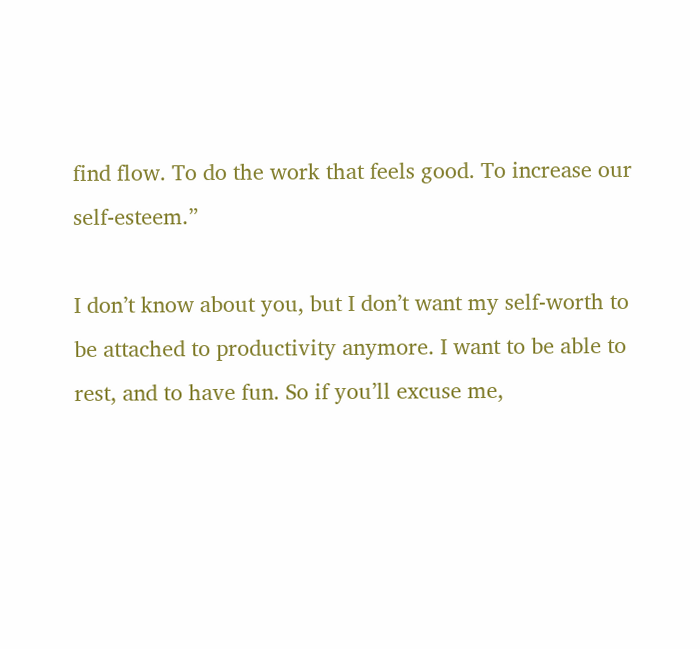find flow. To do the work that feels good. To increase our self-esteem.”

I don’t know about you, but I don’t want my self-worth to be attached to productivity anymore. I want to be able to rest, and to have fun. So if you’ll excuse me,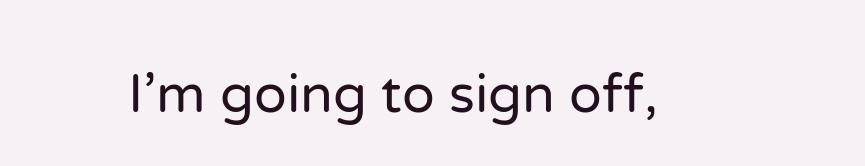I’m going to sign off,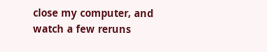close my computer, and watch a few reruns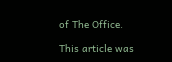of The Office.

This article was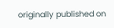originally published on